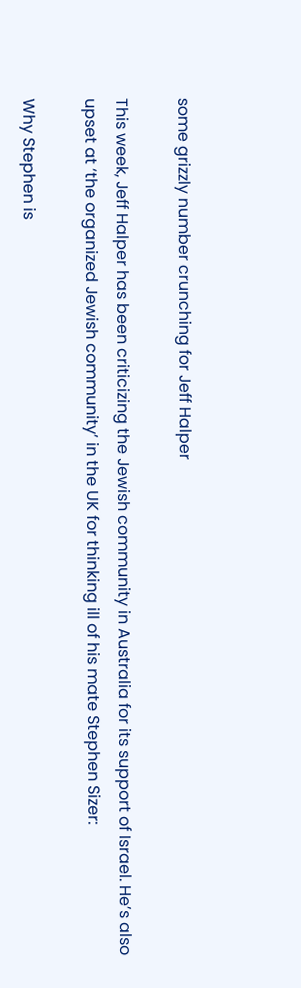some grizzly number crunching for Jeff Halper

This week, Jeff Halper has been criticizing the Jewish community in Australia for its support of Israel. He’s also upset at ‘the organized Jewish community’ in the UK for thinking ill of his mate Stephen Sizer:

Why Stephen is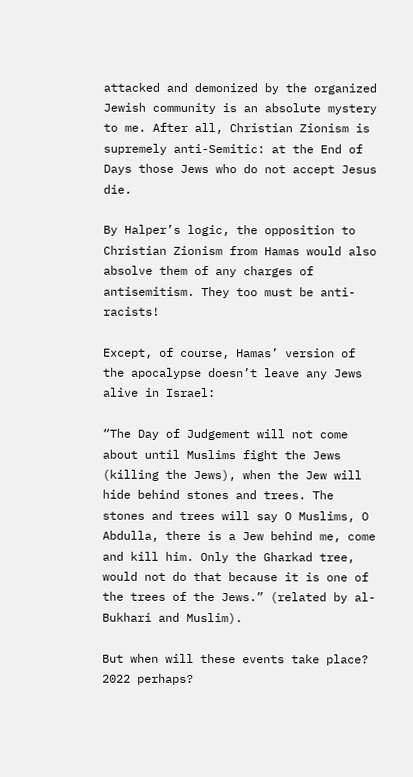attacked and demonized by the organized Jewish community is an absolute mystery to me. After all, Christian Zionism is supremely anti-Semitic: at the End of Days those Jews who do not accept Jesus die.

By Halper’s logic, the opposition to Christian Zionism from Hamas would also absolve them of any charges of antisemitism. They too must be anti-racists!

Except, of course, Hamas’ version of the apocalypse doesn’t leave any Jews alive in Israel:

“The Day of Judgement will not come about until Muslims fight the Jews (killing the Jews), when the Jew will hide behind stones and trees. The stones and trees will say O Muslims, O Abdulla, there is a Jew behind me, come and kill him. Only the Gharkad tree, would not do that because it is one of the trees of the Jews.” (related by al-Bukhari and Muslim).

But when will these events take place? 2022 perhaps?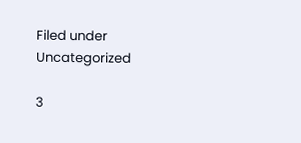Filed under Uncategorized

3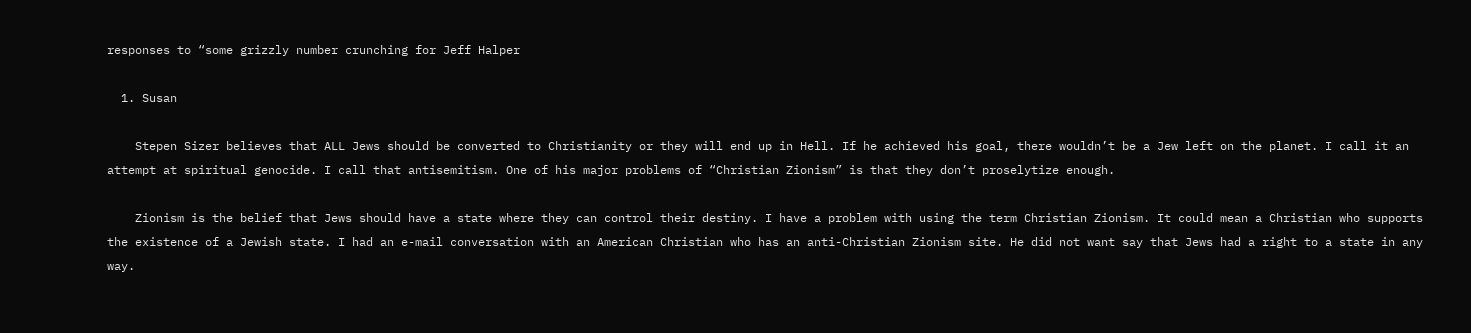responses to “some grizzly number crunching for Jeff Halper

  1. Susan

    Stepen Sizer believes that ALL Jews should be converted to Christianity or they will end up in Hell. If he achieved his goal, there wouldn’t be a Jew left on the planet. I call it an attempt at spiritual genocide. I call that antisemitism. One of his major problems of “Christian Zionism” is that they don’t proselytize enough.

    Zionism is the belief that Jews should have a state where they can control their destiny. I have a problem with using the term Christian Zionism. It could mean a Christian who supports the existence of a Jewish state. I had an e-mail conversation with an American Christian who has an anti-Christian Zionism site. He did not want say that Jews had a right to a state in any way.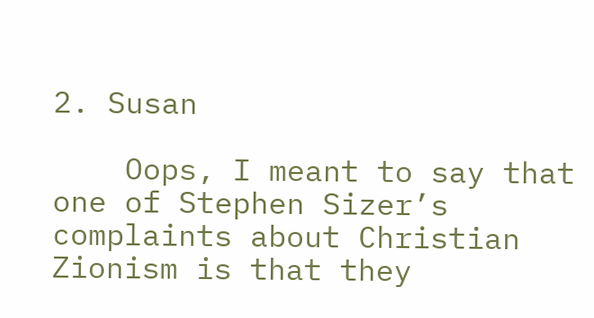2. Susan

    Oops, I meant to say that one of Stephen Sizer’s complaints about Christian Zionism is that they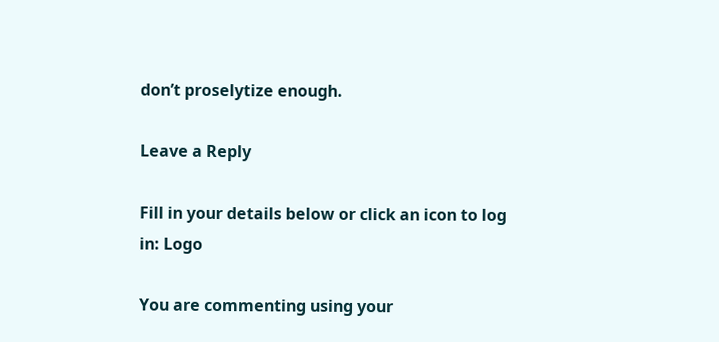don’t proselytize enough.

Leave a Reply

Fill in your details below or click an icon to log in: Logo

You are commenting using your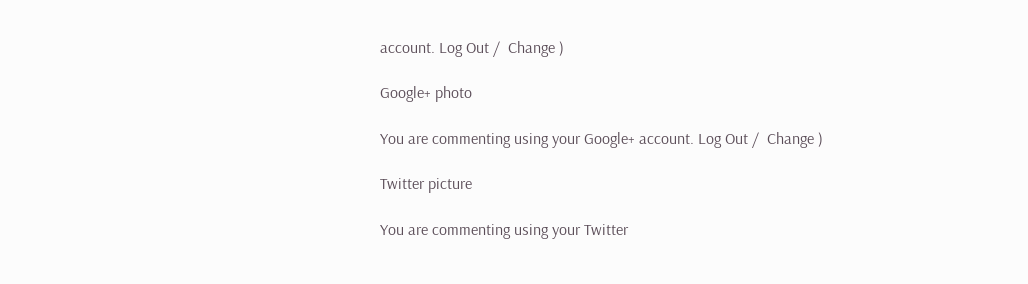account. Log Out /  Change )

Google+ photo

You are commenting using your Google+ account. Log Out /  Change )

Twitter picture

You are commenting using your Twitter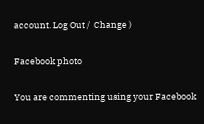account. Log Out /  Change )

Facebook photo

You are commenting using your Facebook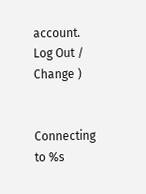account. Log Out /  Change )


Connecting to %s